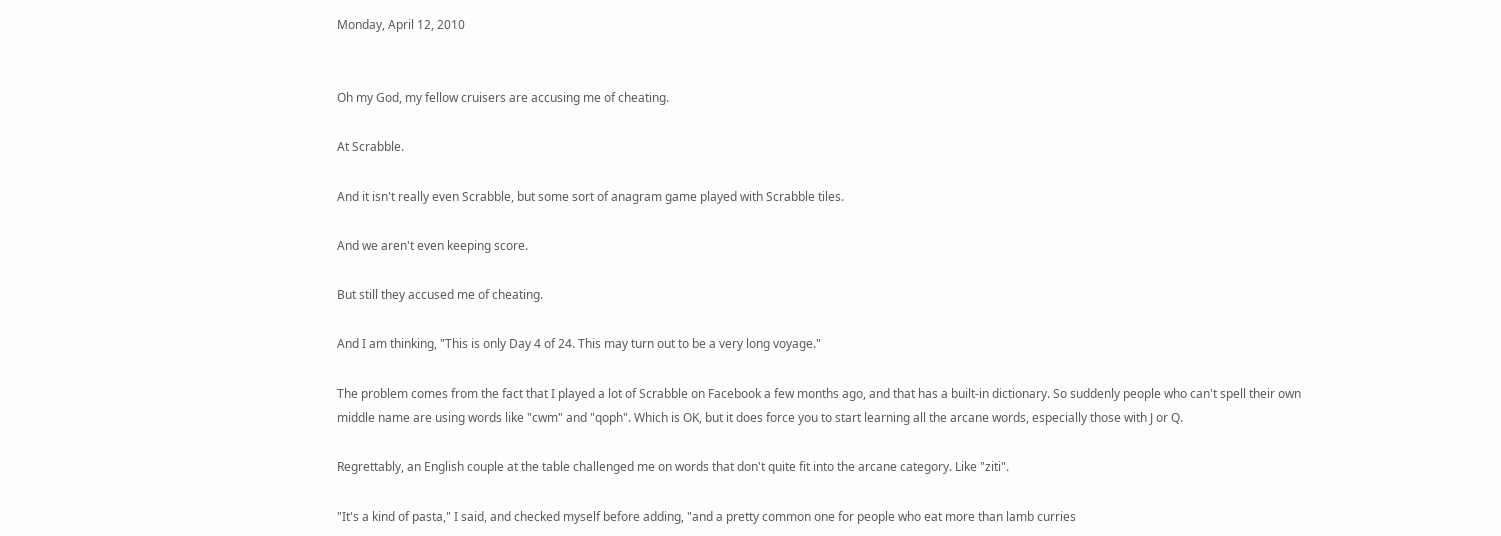Monday, April 12, 2010


Oh my God, my fellow cruisers are accusing me of cheating.

At Scrabble.

And it isn't really even Scrabble, but some sort of anagram game played with Scrabble tiles.

And we aren't even keeping score.

But still they accused me of cheating.

And I am thinking, "This is only Day 4 of 24. This may turn out to be a very long voyage."

The problem comes from the fact that I played a lot of Scrabble on Facebook a few months ago, and that has a built-in dictionary. So suddenly people who can't spell their own middle name are using words like "cwm" and "qoph". Which is OK, but it does force you to start learning all the arcane words, especially those with J or Q.

Regrettably, an English couple at the table challenged me on words that don't quite fit into the arcane category. Like "ziti".

"It's a kind of pasta," I said, and checked myself before adding, "and a pretty common one for people who eat more than lamb curries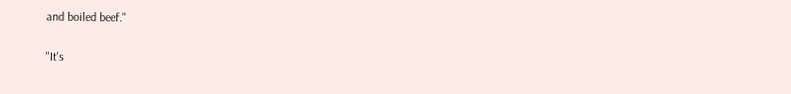and boiled beef."

"It's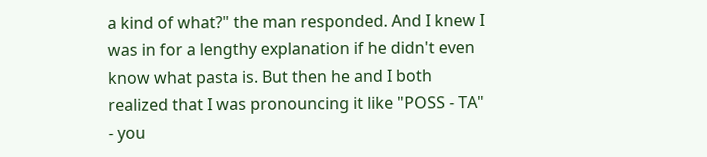a kind of what?" the man responded. And I knew I was in for a lengthy explanation if he didn't even know what pasta is. But then he and I both realized that I was pronouncing it like "POSS - TA" - you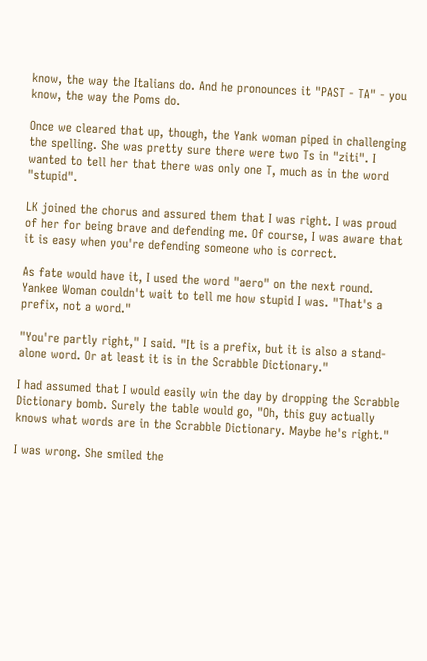know, the way the Italians do. And he pronounces it "PAST - TA" - you know, the way the Poms do.

Once we cleared that up, though, the Yank woman piped in challenging the spelling. She was pretty sure there were two Ts in "ziti". I wanted to tell her that there was only one T, much as in the word "stupid".

LK joined the chorus and assured them that I was right. I was proud of her for being brave and defending me. Of course, I was aware that it is easy when you're defending someone who is correct.

As fate would have it, I used the word "aero" on the next round. Yankee Woman couldn't wait to tell me how stupid I was. "That's a prefix, not a word."

"You're partly right," I said. "It is a prefix, but it is also a stand-alone word. Or at least it is in the Scrabble Dictionary."

I had assumed that I would easily win the day by dropping the Scrabble Dictionary bomb. Surely the table would go, "Oh, this guy actually knows what words are in the Scrabble Dictionary. Maybe he's right."

I was wrong. She smiled the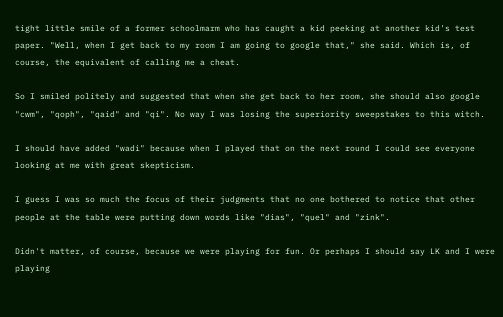tight little smile of a former schoolmarm who has caught a kid peeking at another kid's test paper. "Well, when I get back to my room I am going to google that," she said. Which is, of course, the equivalent of calling me a cheat.

So I smiled politely and suggested that when she get back to her room, she should also google "cwm", "qoph", "qaid" and "qi". No way I was losing the superiority sweepstakes to this witch.

I should have added "wadi" because when I played that on the next round I could see everyone looking at me with great skepticism.

I guess I was so much the focus of their judgments that no one bothered to notice that other people at the table were putting down words like "dias", "quel" and "zink".

Didn't matter, of course, because we were playing for fun. Or perhaps I should say LK and I were playing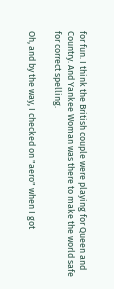for fun. I think the British couple were playing for Queen and Country. And Yankee Woman was there to make the world safe for correct spelling.

Oh, and by the way, I checked on "aero" when I got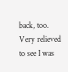back, too. Very relieved to see I was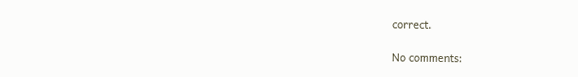correct.

No comments: